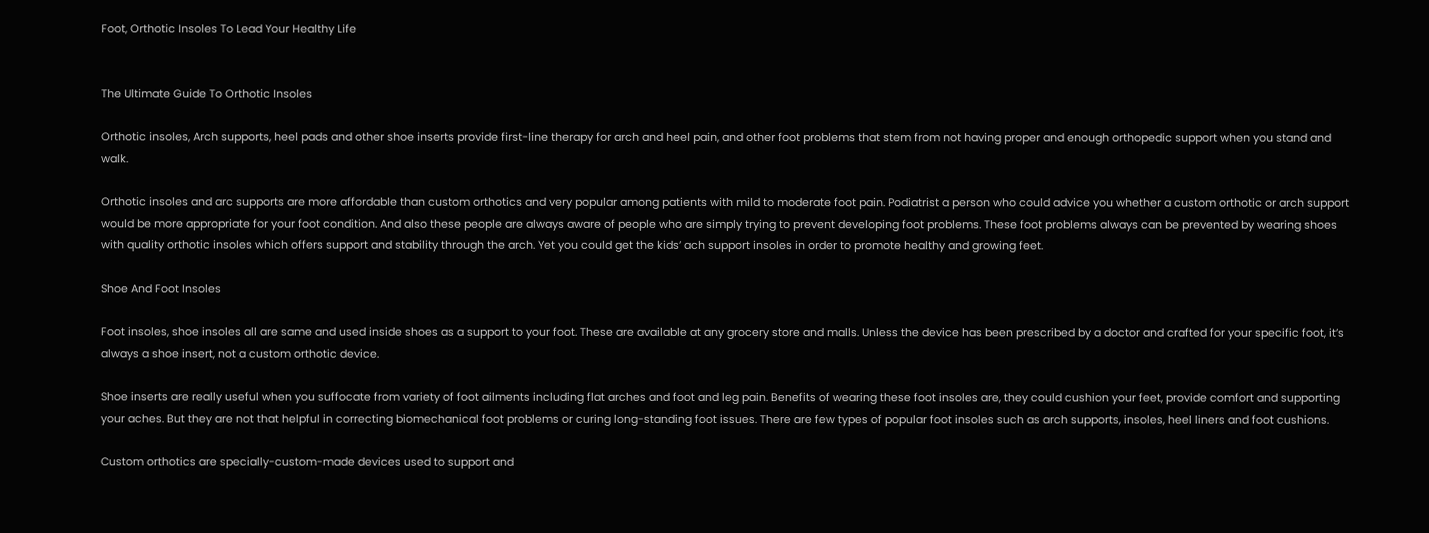Foot, Orthotic Insoles To Lead Your Healthy Life


The Ultimate Guide To Orthotic Insoles

Orthotic insoles, Arch supports, heel pads and other shoe inserts provide first-line therapy for arch and heel pain, and other foot problems that stem from not having proper and enough orthopedic support when you stand and walk.

Orthotic insoles and arc supports are more affordable than custom orthotics and very popular among patients with mild to moderate foot pain. Podiatrist a person who could advice you whether a custom orthotic or arch support would be more appropriate for your foot condition. And also these people are always aware of people who are simply trying to prevent developing foot problems. These foot problems always can be prevented by wearing shoes with quality orthotic insoles which offers support and stability through the arch. Yet you could get the kids’ ach support insoles in order to promote healthy and growing feet.

Shoe And Foot Insoles

Foot insoles, shoe insoles all are same and used inside shoes as a support to your foot. These are available at any grocery store and malls. Unless the device has been prescribed by a doctor and crafted for your specific foot, it’s always a shoe insert, not a custom orthotic device.

Shoe inserts are really useful when you suffocate from variety of foot ailments including flat arches and foot and leg pain. Benefits of wearing these foot insoles are, they could cushion your feet, provide comfort and supporting your aches. But they are not that helpful in correcting biomechanical foot problems or curing long-standing foot issues. There are few types of popular foot insoles such as arch supports, insoles, heel liners and foot cushions.

Custom orthotics are specially-custom-made devices used to support and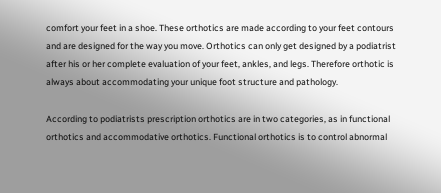comfort your feet in a shoe. These orthotics are made according to your feet contours and are designed for the way you move. Orthotics can only get designed by a podiatrist after his or her complete evaluation of your feet, ankles, and legs. Therefore orthotic is always about accommodating your unique foot structure and pathology.

According to podiatrists prescription orthotics are in two categories, as in functional orthotics and accommodative orthotics. Functional orthotics is to control abnormal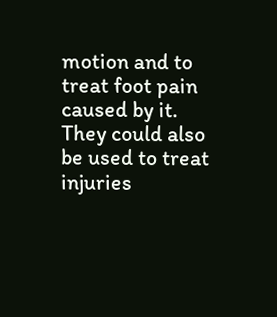motion and to treat foot pain caused by it. They could also be used to treat injuries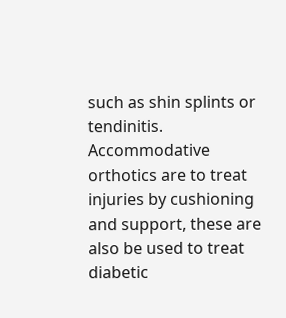such as shin splints or tendinitis. Accommodative orthotics are to treat injuries by cushioning and support, these are also be used to treat diabetic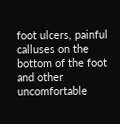foot ulcers, painful calluses on the bottom of the foot and other uncomfortable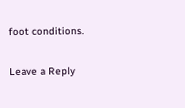foot conditions.

Leave a Reply